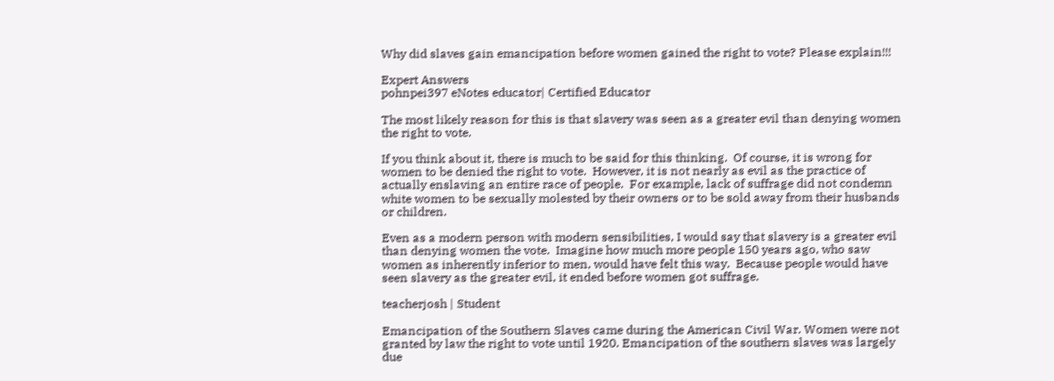Why did slaves gain emancipation before women gained the right to vote? Please explain!!!

Expert Answers
pohnpei397 eNotes educator| Certified Educator

The most likely reason for this is that slavery was seen as a greater evil than denying women the right to vote.

If you think about it, there is much to be said for this thinking.  Of course, it is wrong for women to be denied the right to vote.  However, it is not nearly as evil as the practice of actually enslaving an entire race of people.  For example, lack of suffrage did not condemn white women to be sexually molested by their owners or to be sold away from their husbands or children.

Even as a modern person with modern sensibilities, I would say that slavery is a greater evil than denying women the vote.  Imagine how much more people 150 years ago, who saw women as inherently inferior to men, would have felt this way.  Because people would have seen slavery as the greater evil, it ended before women got suffrage.

teacherjosh | Student

Emancipation of the Southern Slaves came during the American Civil War. Women were not granted by law the right to vote until 1920. Emancipation of the southern slaves was largely due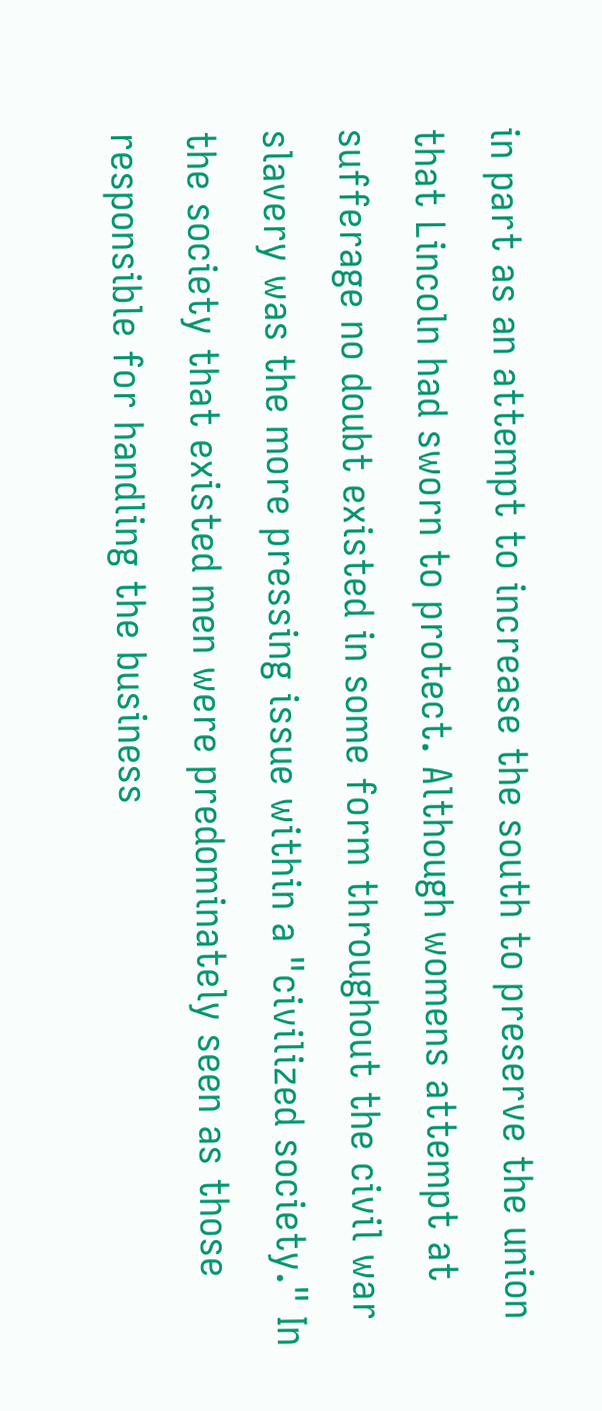in part as an attempt to increase the south to preserve the union that Lincoln had sworn to protect. Although womens attempt at sufferage no doubt existed in some form throughout the civil war slavery was the more pressing issue within a "civilized society." In the society that existed men were predominately seen as those responsible for handling the business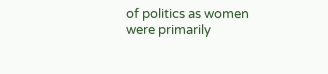of politics as women were primarily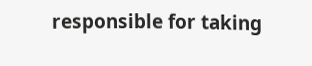responsible for taking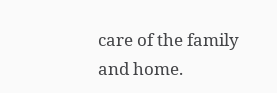care of the family and home.